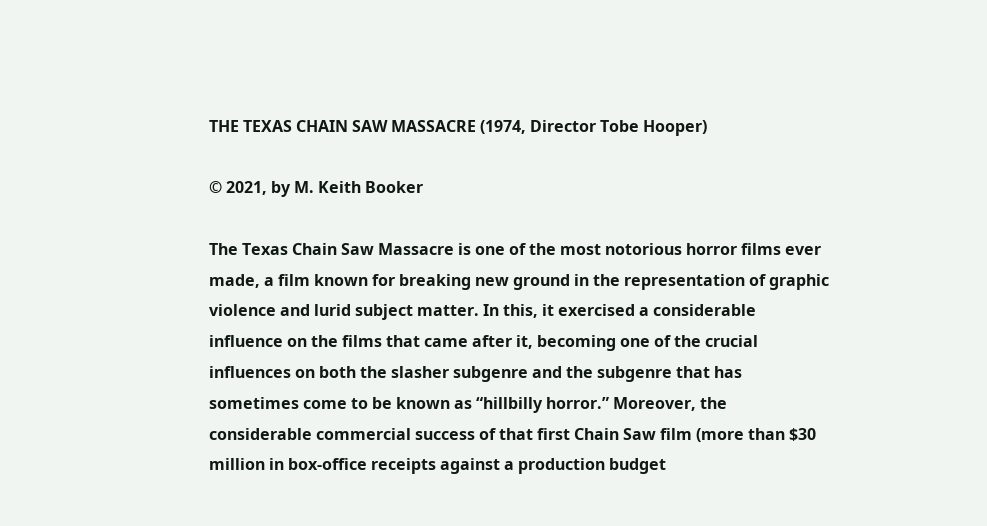THE TEXAS CHAIN SAW MASSACRE (1974, Director Tobe Hooper)

© 2021, by M. Keith Booker

The Texas Chain Saw Massacre is one of the most notorious horror films ever made, a film known for breaking new ground in the representation of graphic violence and lurid subject matter. In this, it exercised a considerable influence on the films that came after it, becoming one of the crucial influences on both the slasher subgenre and the subgenre that has sometimes come to be known as “hillbilly horror.” Moreover, the considerable commercial success of that first Chain Saw film (more than $30 million in box-office receipts against a production budget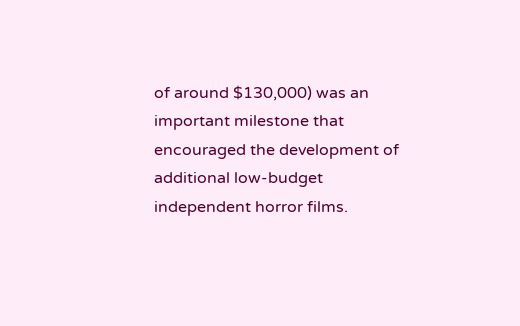of around $130,000) was an important milestone that encouraged the development of additional low-budget independent horror films.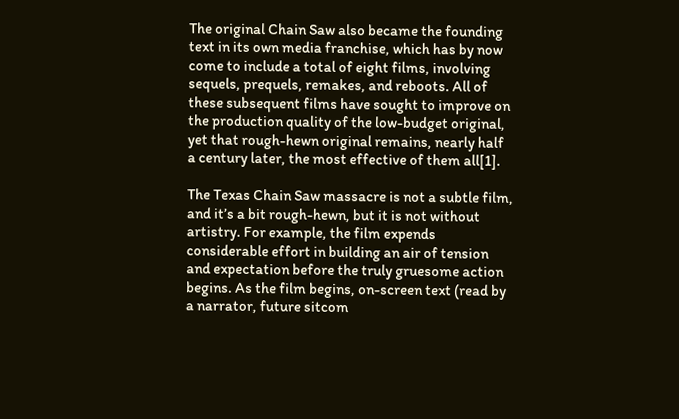The original Chain Saw also became the founding text in its own media franchise, which has by now come to include a total of eight films, involving sequels, prequels, remakes, and reboots. All of these subsequent films have sought to improve on the production quality of the low-budget original, yet that rough-hewn original remains, nearly half a century later, the most effective of them all[1].

The Texas Chain Saw massacre is not a subtle film, and it’s a bit rough-hewn, but it is not without artistry. For example, the film expends considerable effort in building an air of tension and expectation before the truly gruesome action begins. As the film begins, on-screen text (read by a narrator, future sitcom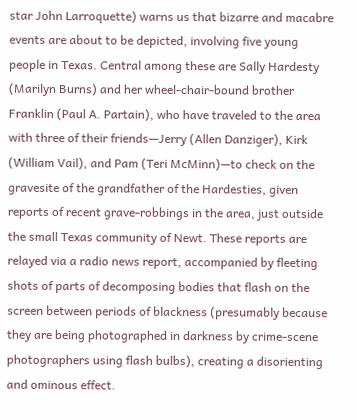star John Larroquette) warns us that bizarre and macabre events are about to be depicted, involving five young people in Texas. Central among these are Sally Hardesty (Marilyn Burns) and her wheel-chair-bound brother Franklin (Paul A. Partain), who have traveled to the area with three of their friends—Jerry (Allen Danziger), Kirk (William Vail), and Pam (Teri McMinn)—to check on the gravesite of the grandfather of the Hardesties, given reports of recent grave-robbings in the area, just outside the small Texas community of Newt. These reports are relayed via a radio news report, accompanied by fleeting shots of parts of decomposing bodies that flash on the screen between periods of blackness (presumably because they are being photographed in darkness by crime-scene photographers using flash bulbs), creating a disorienting and ominous effect.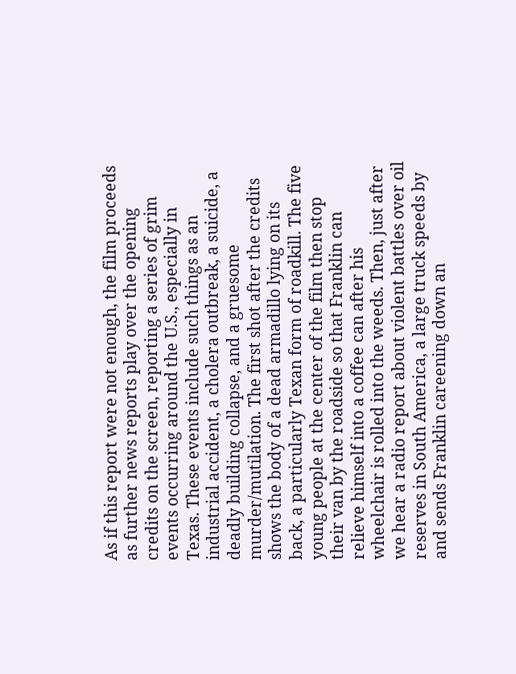As if this report were not enough, the film proceeds as further news reports play over the opening credits on the screen, reporting a series of grim events occurring around the U.S., especially in Texas. These events include such things as an industrial accident, a cholera outbreak, a suicide, a deadly building collapse, and a gruesome murder/mutilation. The first shot after the credits shows the body of a dead armadillo lying on its back, a particularly Texan form of roadkill. The five young people at the center of the film then stop their van by the roadside so that Franklin can relieve himself into a coffee can after his wheelchair is rolled into the weeds. Then, just after we hear a radio report about violent battles over oil reserves in South America, a large truck speeds by and sends Franklin careening down an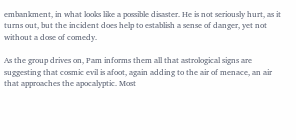embankment, in what looks like a possible disaster. He is not seriously hurt, as it turns out, but the incident does help to establish a sense of danger, yet not without a dose of comedy.

As the group drives on, Pam informs them all that astrological signs are suggesting that cosmic evil is afoot, again adding to the air of menace, an air that approaches the apocalyptic. Most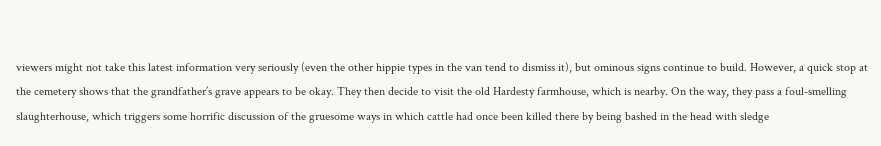viewers might not take this latest information very seriously (even the other hippie types in the van tend to dismiss it), but ominous signs continue to build. However, a quick stop at the cemetery shows that the grandfather’s grave appears to be okay. They then decide to visit the old Hardesty farmhouse, which is nearby. On the way, they pass a foul-smelling slaughterhouse, which triggers some horrific discussion of the gruesome ways in which cattle had once been killed there by being bashed in the head with sledge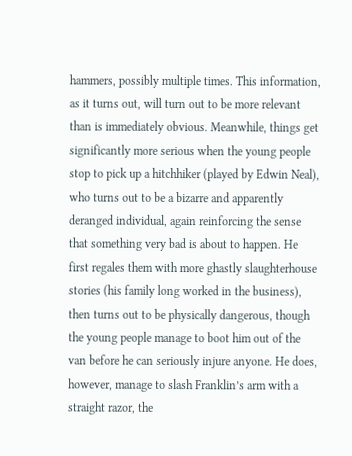hammers, possibly multiple times. This information, as it turns out, will turn out to be more relevant than is immediately obvious. Meanwhile, things get significantly more serious when the young people stop to pick up a hitchhiker (played by Edwin Neal), who turns out to be a bizarre and apparently deranged individual, again reinforcing the sense that something very bad is about to happen. He first regales them with more ghastly slaughterhouse stories (his family long worked in the business), then turns out to be physically dangerous, though the young people manage to boot him out of the van before he can seriously injure anyone. He does, however, manage to slash Franklin’s arm with a straight razor, the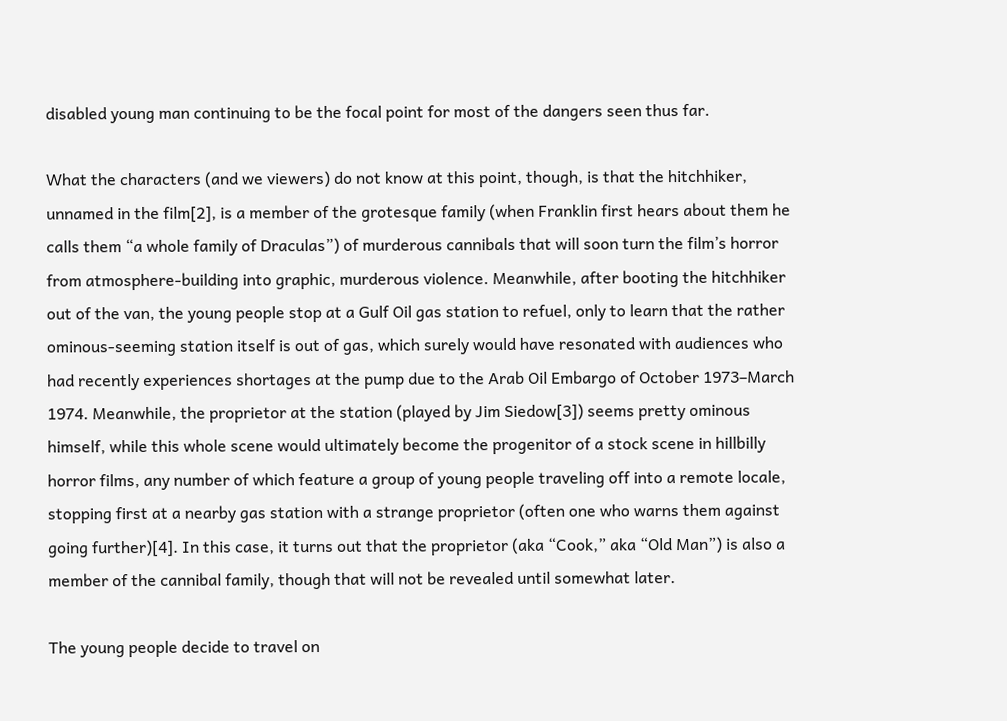disabled young man continuing to be the focal point for most of the dangers seen thus far.

What the characters (and we viewers) do not know at this point, though, is that the hitchhiker, unnamed in the film[2], is a member of the grotesque family (when Franklin first hears about them he calls them “a whole family of Draculas”) of murderous cannibals that will soon turn the film’s horror from atmosphere-building into graphic, murderous violence. Meanwhile, after booting the hitchhiker out of the van, the young people stop at a Gulf Oil gas station to refuel, only to learn that the rather ominous-seeming station itself is out of gas, which surely would have resonated with audiences who had recently experiences shortages at the pump due to the Arab Oil Embargo of October 1973–March 1974. Meanwhile, the proprietor at the station (played by Jim Siedow[3]) seems pretty ominous himself, while this whole scene would ultimately become the progenitor of a stock scene in hillbilly horror films, any number of which feature a group of young people traveling off into a remote locale, stopping first at a nearby gas station with a strange proprietor (often one who warns them against going further)[4]. In this case, it turns out that the proprietor (aka “Cook,” aka “Old Man”) is also a member of the cannibal family, though that will not be revealed until somewhat later.

The young people decide to travel on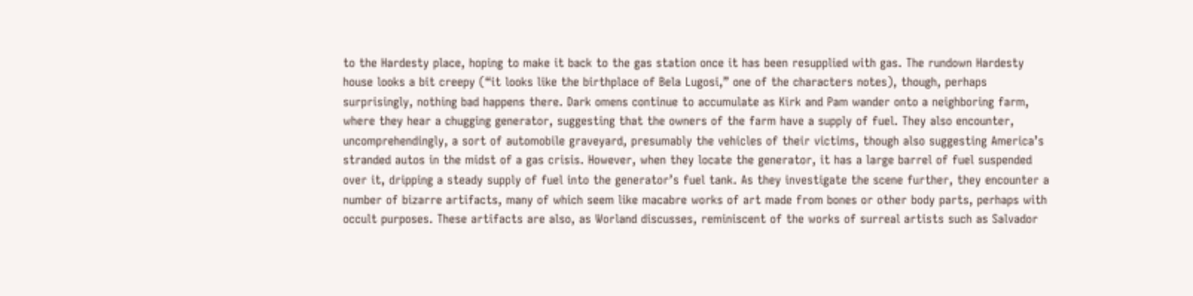to the Hardesty place, hoping to make it back to the gas station once it has been resupplied with gas. The rundown Hardesty house looks a bit creepy (“it looks like the birthplace of Bela Lugosi,” one of the characters notes), though, perhaps surprisingly, nothing bad happens there. Dark omens continue to accumulate as Kirk and Pam wander onto a neighboring farm, where they hear a chugging generator, suggesting that the owners of the farm have a supply of fuel. They also encounter, uncomprehendingly, a sort of automobile graveyard, presumably the vehicles of their victims, though also suggesting America’s stranded autos in the midst of a gas crisis. However, when they locate the generator, it has a large barrel of fuel suspended over it, dripping a steady supply of fuel into the generator’s fuel tank. As they investigate the scene further, they encounter a number of bizarre artifacts, many of which seem like macabre works of art made from bones or other body parts, perhaps with occult purposes. These artifacts are also, as Worland discusses, reminiscent of the works of surreal artists such as Salvador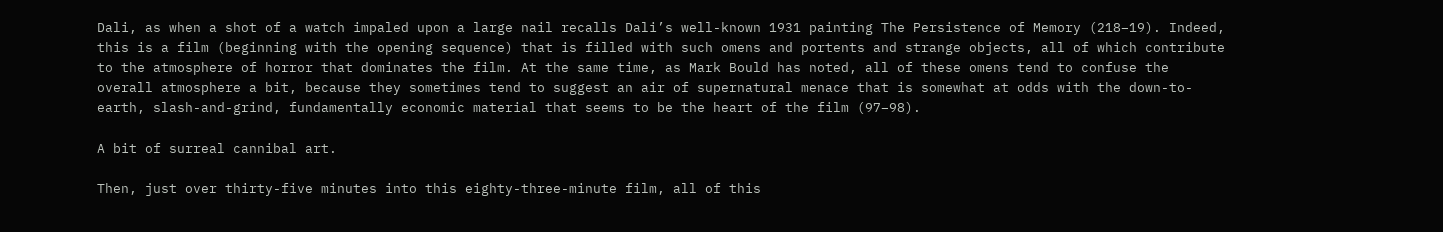Dali, as when a shot of a watch impaled upon a large nail recalls Dali’s well-known 1931 painting The Persistence of Memory (218–19). Indeed, this is a film (beginning with the opening sequence) that is filled with such omens and portents and strange objects, all of which contribute to the atmosphere of horror that dominates the film. At the same time, as Mark Bould has noted, all of these omens tend to confuse the overall atmosphere a bit, because they sometimes tend to suggest an air of supernatural menace that is somewhat at odds with the down-to-earth, slash-and-grind, fundamentally economic material that seems to be the heart of the film (97–98).

A bit of surreal cannibal art.

Then, just over thirty-five minutes into this eighty-three-minute film, all of this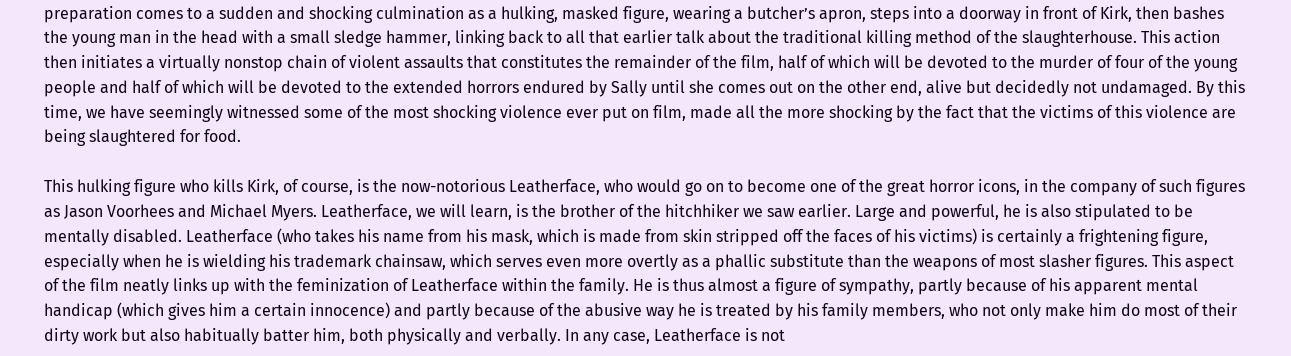preparation comes to a sudden and shocking culmination as a hulking, masked figure, wearing a butcher’s apron, steps into a doorway in front of Kirk, then bashes the young man in the head with a small sledge hammer, linking back to all that earlier talk about the traditional killing method of the slaughterhouse. This action then initiates a virtually nonstop chain of violent assaults that constitutes the remainder of the film, half of which will be devoted to the murder of four of the young people and half of which will be devoted to the extended horrors endured by Sally until she comes out on the other end, alive but decidedly not undamaged. By this time, we have seemingly witnessed some of the most shocking violence ever put on film, made all the more shocking by the fact that the victims of this violence are being slaughtered for food.

This hulking figure who kills Kirk, of course, is the now-notorious Leatherface, who would go on to become one of the great horror icons, in the company of such figures as Jason Voorhees and Michael Myers. Leatherface, we will learn, is the brother of the hitchhiker we saw earlier. Large and powerful, he is also stipulated to be mentally disabled. Leatherface (who takes his name from his mask, which is made from skin stripped off the faces of his victims) is certainly a frightening figure, especially when he is wielding his trademark chainsaw, which serves even more overtly as a phallic substitute than the weapons of most slasher figures. This aspect of the film neatly links up with the feminization of Leatherface within the family. He is thus almost a figure of sympathy, partly because of his apparent mental handicap (which gives him a certain innocence) and partly because of the abusive way he is treated by his family members, who not only make him do most of their dirty work but also habitually batter him, both physically and verbally. In any case, Leatherface is not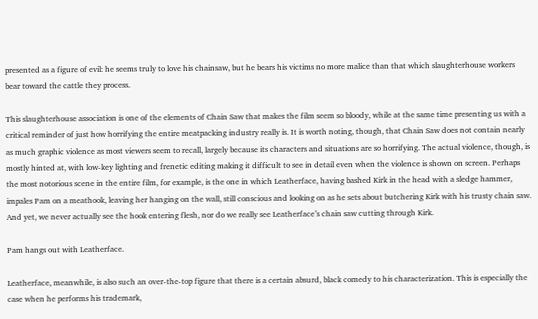presented as a figure of evil: he seems truly to love his chainsaw, but he bears his victims no more malice than that which slaughterhouse workers bear toward the cattle they process.

This slaughterhouse association is one of the elements of Chain Saw that makes the film seem so bloody, while at the same time presenting us with a critical reminder of just how horrifying the entire meatpacking industry really is. It is worth noting, though, that Chain Saw does not contain nearly as much graphic violence as most viewers seem to recall, largely because its characters and situations are so horrifying. The actual violence, though, is mostly hinted at, with low-key lighting and frenetic editing making it difficult to see in detail even when the violence is shown on screen. Perhaps the most notorious scene in the entire film, for example, is the one in which Leatherface, having bashed Kirk in the head with a sledge hammer, impales Pam on a meathook, leaving her hanging on the wall, still conscious and looking on as he sets about butchering Kirk with his trusty chain saw. And yet, we never actually see the hook entering flesh, nor do we really see Leatherface’s chain saw cutting through Kirk.

Pam hangs out with Leatherface.

Leatherface, meanwhile, is also such an over-the-top figure that there is a certain absurd, black comedy to his characterization. This is especially the case when he performs his trademark,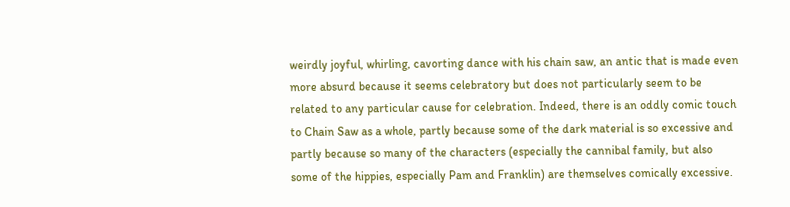weirdly joyful, whirling, cavorting dance with his chain saw, an antic that is made even more absurd because it seems celebratory but does not particularly seem to be related to any particular cause for celebration. Indeed, there is an oddly comic touch to Chain Saw as a whole, partly because some of the dark material is so excessive and partly because so many of the characters (especially the cannibal family, but also some of the hippies, especially Pam and Franklin) are themselves comically excessive.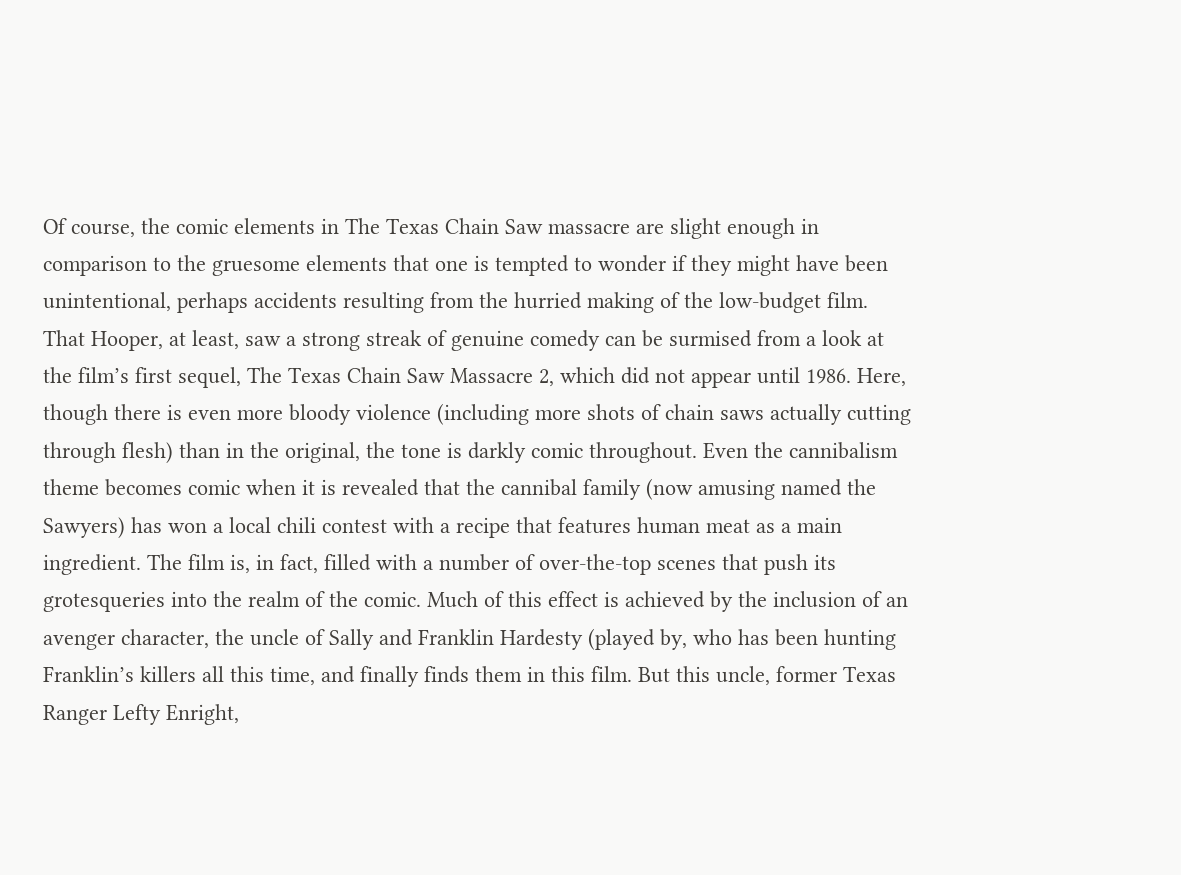Of course, the comic elements in The Texas Chain Saw massacre are slight enough in comparison to the gruesome elements that one is tempted to wonder if they might have been unintentional, perhaps accidents resulting from the hurried making of the low-budget film. That Hooper, at least, saw a strong streak of genuine comedy can be surmised from a look at the film’s first sequel, The Texas Chain Saw Massacre 2, which did not appear until 1986. Here, though there is even more bloody violence (including more shots of chain saws actually cutting through flesh) than in the original, the tone is darkly comic throughout. Even the cannibalism theme becomes comic when it is revealed that the cannibal family (now amusing named the Sawyers) has won a local chili contest with a recipe that features human meat as a main ingredient. The film is, in fact, filled with a number of over-the-top scenes that push its grotesqueries into the realm of the comic. Much of this effect is achieved by the inclusion of an avenger character, the uncle of Sally and Franklin Hardesty (played by, who has been hunting Franklin’s killers all this time, and finally finds them in this film. But this uncle, former Texas Ranger Lefty Enright,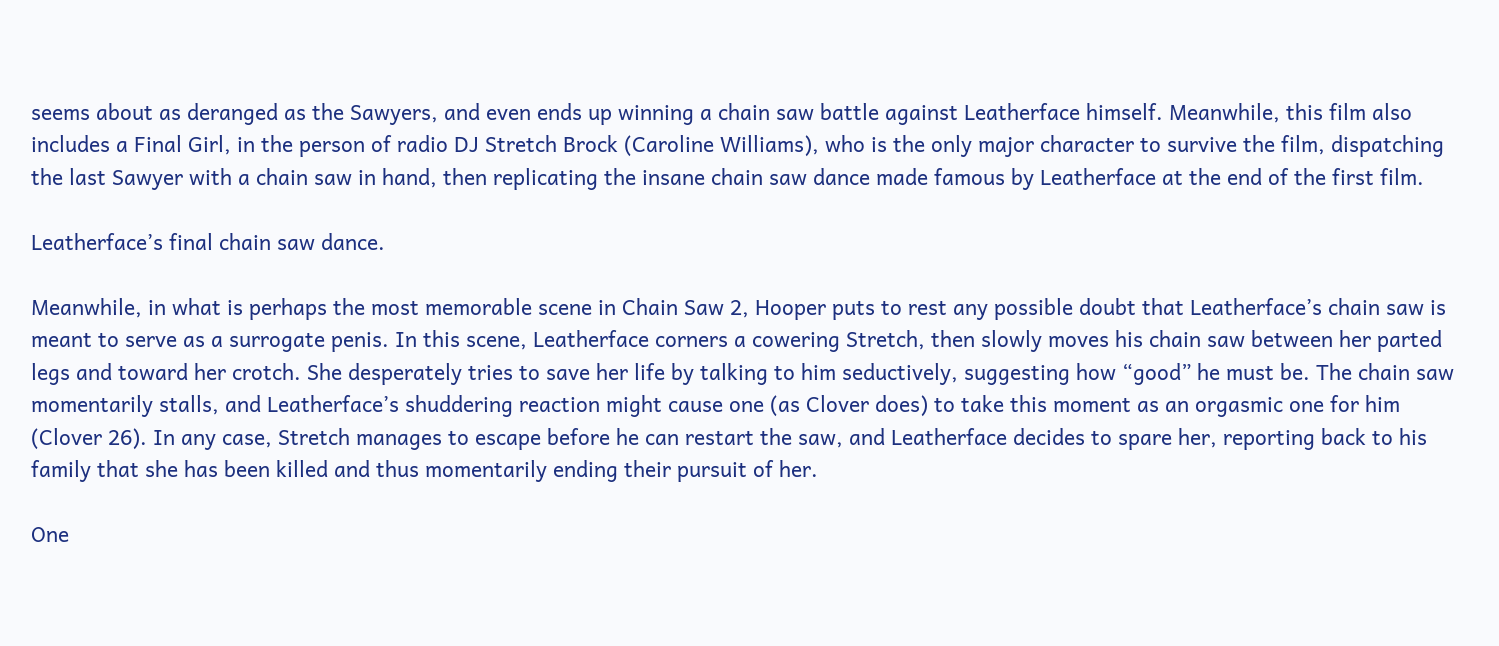seems about as deranged as the Sawyers, and even ends up winning a chain saw battle against Leatherface himself. Meanwhile, this film also includes a Final Girl, in the person of radio DJ Stretch Brock (Caroline Williams), who is the only major character to survive the film, dispatching the last Sawyer with a chain saw in hand, then replicating the insane chain saw dance made famous by Leatherface at the end of the first film.

Leatherface’s final chain saw dance.

Meanwhile, in what is perhaps the most memorable scene in Chain Saw 2, Hooper puts to rest any possible doubt that Leatherface’s chain saw is meant to serve as a surrogate penis. In this scene, Leatherface corners a cowering Stretch, then slowly moves his chain saw between her parted legs and toward her crotch. She desperately tries to save her life by talking to him seductively, suggesting how “good” he must be. The chain saw momentarily stalls, and Leatherface’s shuddering reaction might cause one (as Clover does) to take this moment as an orgasmic one for him (Clover 26). In any case, Stretch manages to escape before he can restart the saw, and Leatherface decides to spare her, reporting back to his family that she has been killed and thus momentarily ending their pursuit of her.

One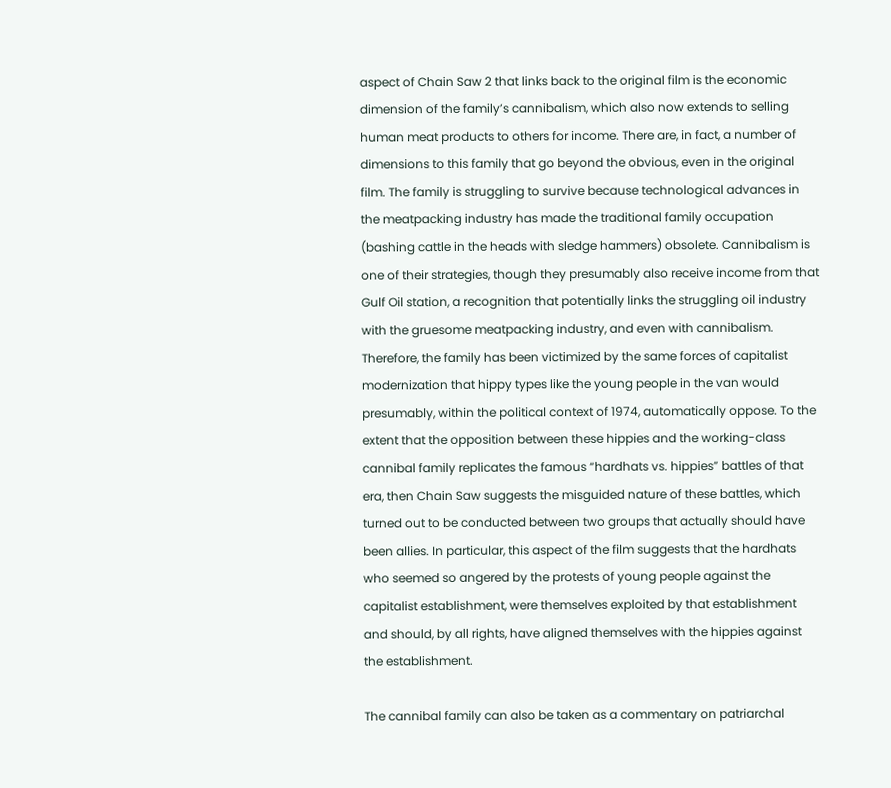aspect of Chain Saw 2 that links back to the original film is the economic dimension of the family’s cannibalism, which also now extends to selling human meat products to others for income. There are, in fact, a number of dimensions to this family that go beyond the obvious, even in the original film. The family is struggling to survive because technological advances in the meatpacking industry has made the traditional family occupation (bashing cattle in the heads with sledge hammers) obsolete. Cannibalism is one of their strategies, though they presumably also receive income from that Gulf Oil station, a recognition that potentially links the struggling oil industry with the gruesome meatpacking industry, and even with cannibalism. Therefore, the family has been victimized by the same forces of capitalist modernization that hippy types like the young people in the van would presumably, within the political context of 1974, automatically oppose. To the extent that the opposition between these hippies and the working-class cannibal family replicates the famous “hardhats vs. hippies” battles of that era, then Chain Saw suggests the misguided nature of these battles, which turned out to be conducted between two groups that actually should have been allies. In particular, this aspect of the film suggests that the hardhats who seemed so angered by the protests of young people against the capitalist establishment, were themselves exploited by that establishment and should, by all rights, have aligned themselves with the hippies against the establishment.

The cannibal family can also be taken as a commentary on patriarchal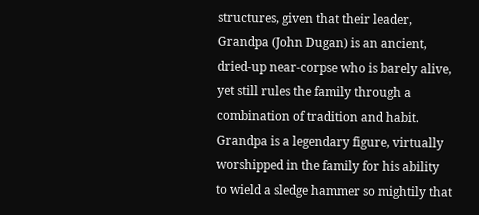structures, given that their leader, Grandpa (John Dugan) is an ancient, dried-up near-corpse who is barely alive, yet still rules the family through a combination of tradition and habit. Grandpa is a legendary figure, virtually worshipped in the family for his ability to wield a sledge hammer so mightily that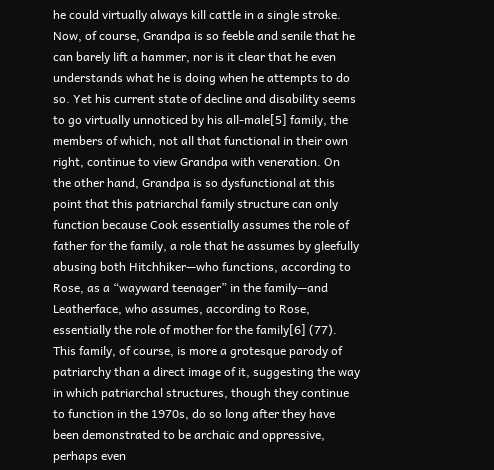he could virtually always kill cattle in a single stroke. Now, of course, Grandpa is so feeble and senile that he can barely lift a hammer, nor is it clear that he even understands what he is doing when he attempts to do so. Yet his current state of decline and disability seems to go virtually unnoticed by his all-male[5] family, the members of which, not all that functional in their own right, continue to view Grandpa with veneration. On the other hand, Grandpa is so dysfunctional at this point that this patriarchal family structure can only function because Cook essentially assumes the role of father for the family, a role that he assumes by gleefully abusing both Hitchhiker—who functions, according to Rose, as a “wayward teenager” in the family—and Leatherface, who assumes, according to Rose, essentially the role of mother for the family[6] (77). This family, of course, is more a grotesque parody of patriarchy than a direct image of it, suggesting the way in which patriarchal structures, though they continue to function in the 1970s, do so long after they have been demonstrated to be archaic and oppressive, perhaps even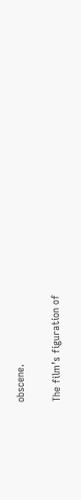obscene.

The film’s figuration of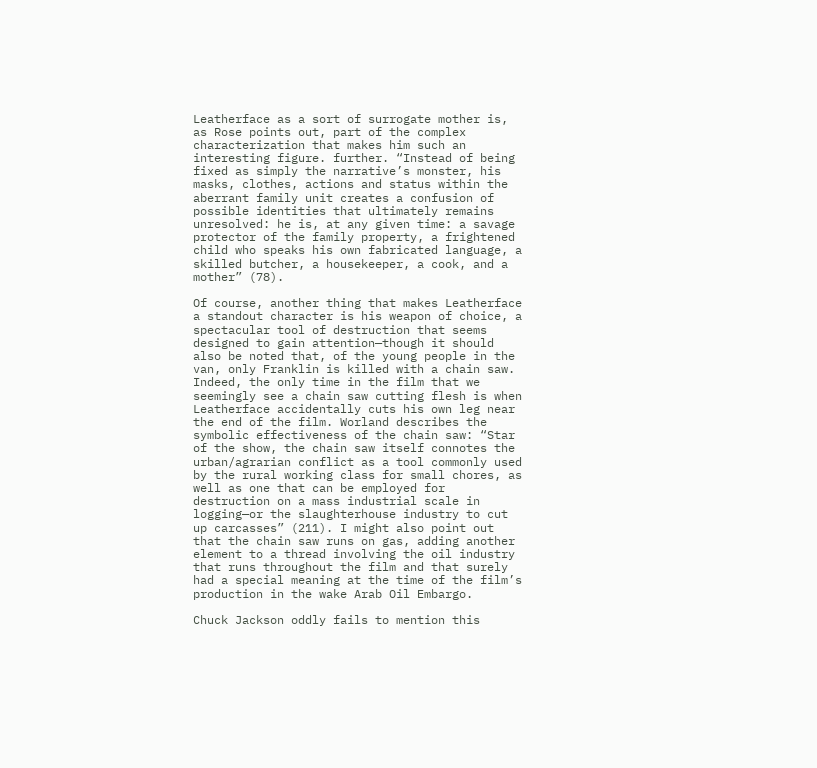Leatherface as a sort of surrogate mother is, as Rose points out, part of the complex characterization that makes him such an interesting figure. further. “Instead of being fixed as simply the narrative’s monster, his masks, clothes, actions and status within the aberrant family unit creates a confusion of possible identities that ultimately remains unresolved: he is, at any given time: a savage protector of the family property, a frightened child who speaks his own fabricated language, a skilled butcher, a housekeeper, a cook, and a mother” (78).

Of course, another thing that makes Leatherface a standout character is his weapon of choice, a spectacular tool of destruction that seems designed to gain attention—though it should also be noted that, of the young people in the van, only Franklin is killed with a chain saw. Indeed, the only time in the film that we seemingly see a chain saw cutting flesh is when Leatherface accidentally cuts his own leg near the end of the film. Worland describes the symbolic effectiveness of the chain saw: “Star of the show, the chain saw itself connotes the urban/agrarian conflict as a tool commonly used by the rural working class for small chores, as well as one that can be employed for destruction on a mass industrial scale in logging—or the slaughterhouse industry to cut up carcasses” (211). I might also point out that the chain saw runs on gas, adding another element to a thread involving the oil industry that runs throughout the film and that surely had a special meaning at the time of the film’s production in the wake Arab Oil Embargo.

Chuck Jackson oddly fails to mention this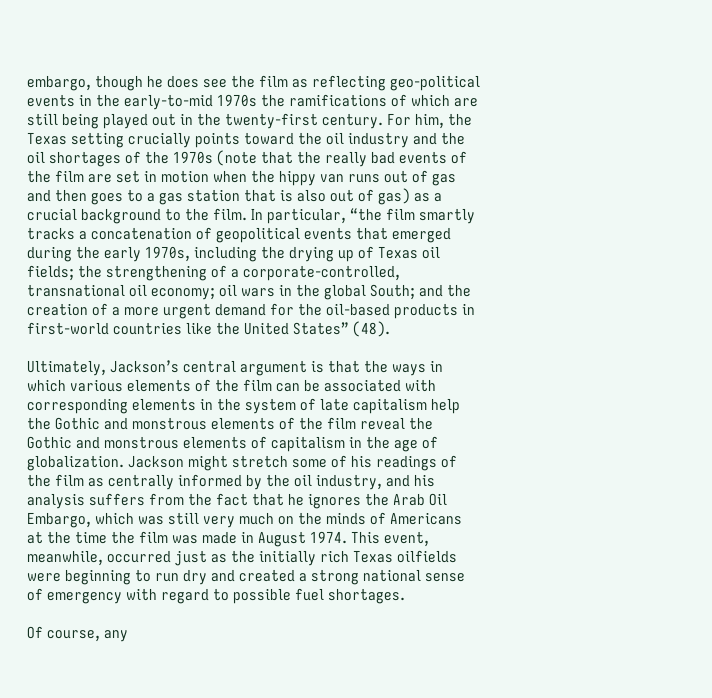embargo, though he does see the film as reflecting geo-political events in the early-to-mid 1970s the ramifications of which are still being played out in the twenty-first century. For him, the Texas setting crucially points toward the oil industry and the oil shortages of the 1970s (note that the really bad events of the film are set in motion when the hippy van runs out of gas and then goes to a gas station that is also out of gas) as a crucial background to the film. In particular, “the film smartly tracks a concatenation of geopolitical events that emerged during the early 1970s, including the drying up of Texas oil fields; the strengthening of a corporate-controlled, transnational oil economy; oil wars in the global South; and the creation of a more urgent demand for the oil-based products in first-world countries like the United States” (48).

Ultimately, Jackson’s central argument is that the ways in which various elements of the film can be associated with corresponding elements in the system of late capitalism help the Gothic and monstrous elements of the film reveal the Gothic and monstrous elements of capitalism in the age of globalization. Jackson might stretch some of his readings of the film as centrally informed by the oil industry, and his analysis suffers from the fact that he ignores the Arab Oil Embargo, which was still very much on the minds of Americans at the time the film was made in August 1974. This event, meanwhile, occurred just as the initially rich Texas oilfields were beginning to run dry and created a strong national sense of emergency with regard to possible fuel shortages.

Of course, any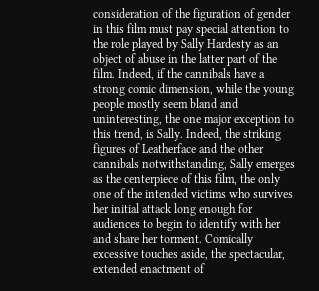consideration of the figuration of gender in this film must pay special attention to the role played by Sally Hardesty as an object of abuse in the latter part of the film. Indeed, if the cannibals have a strong comic dimension, while the young people mostly seem bland and uninteresting, the one major exception to this trend, is Sally. Indeed, the striking figures of Leatherface and the other cannibals notwithstanding, Sally emerges as the centerpiece of this film, the only one of the intended victims who survives her initial attack long enough for audiences to begin to identify with her and share her torment. Comically excessive touches aside, the spectacular, extended enactment of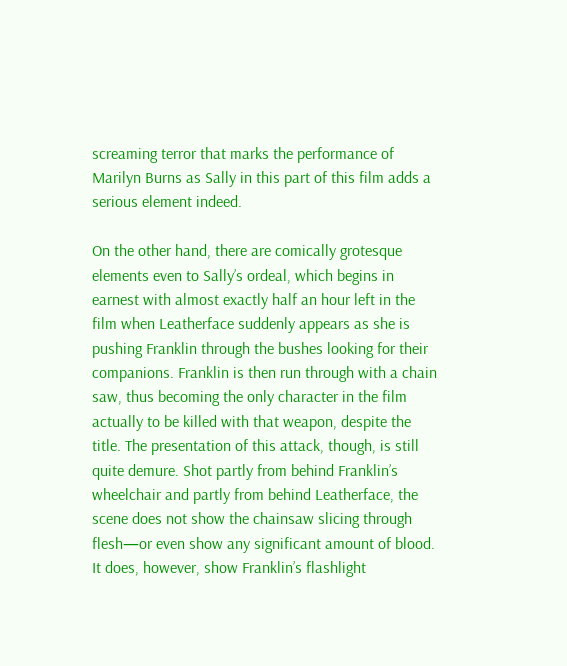screaming terror that marks the performance of Marilyn Burns as Sally in this part of this film adds a serious element indeed.

On the other hand, there are comically grotesque elements even to Sally’s ordeal, which begins in earnest with almost exactly half an hour left in the film when Leatherface suddenly appears as she is pushing Franklin through the bushes looking for their companions. Franklin is then run through with a chain saw, thus becoming the only character in the film actually to be killed with that weapon, despite the title. The presentation of this attack, though, is still quite demure. Shot partly from behind Franklin’s wheelchair and partly from behind Leatherface, the scene does not show the chainsaw slicing through flesh—or even show any significant amount of blood. It does, however, show Franklin’s flashlight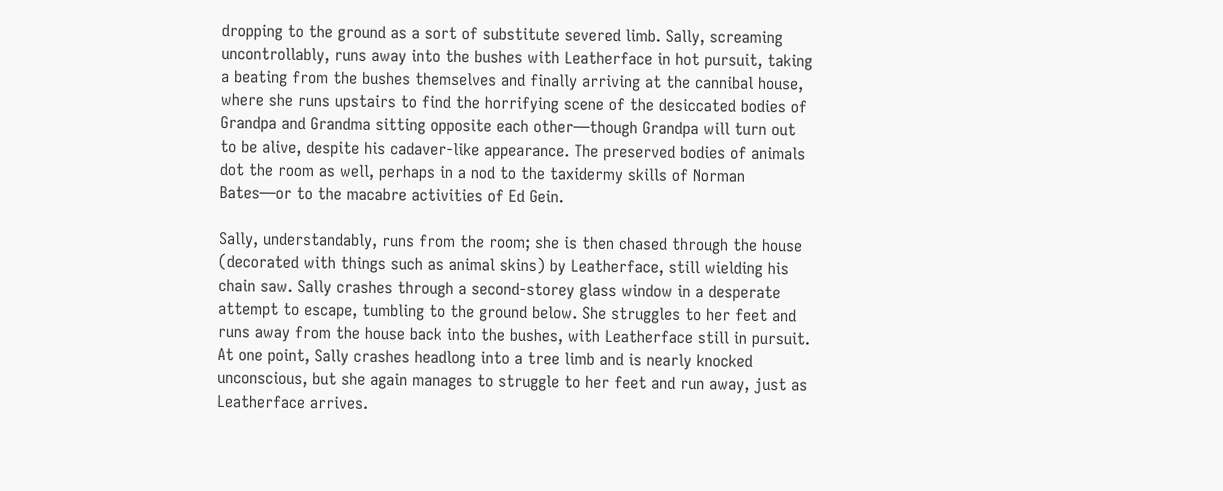dropping to the ground as a sort of substitute severed limb. Sally, screaming uncontrollably, runs away into the bushes with Leatherface in hot pursuit, taking a beating from the bushes themselves and finally arriving at the cannibal house, where she runs upstairs to find the horrifying scene of the desiccated bodies of Grandpa and Grandma sitting opposite each other—though Grandpa will turn out to be alive, despite his cadaver-like appearance. The preserved bodies of animals dot the room as well, perhaps in a nod to the taxidermy skills of Norman Bates—or to the macabre activities of Ed Gein.

Sally, understandably, runs from the room; she is then chased through the house (decorated with things such as animal skins) by Leatherface, still wielding his chain saw. Sally crashes through a second-storey glass window in a desperate attempt to escape, tumbling to the ground below. She struggles to her feet and runs away from the house back into the bushes, with Leatherface still in pursuit. At one point, Sally crashes headlong into a tree limb and is nearly knocked unconscious, but she again manages to struggle to her feet and run away, just as Leatherface arrives.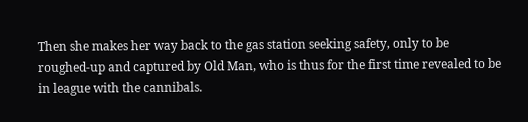Then she makes her way back to the gas station seeking safety, only to be roughed-up and captured by Old Man, who is thus for the first time revealed to be in league with the cannibals.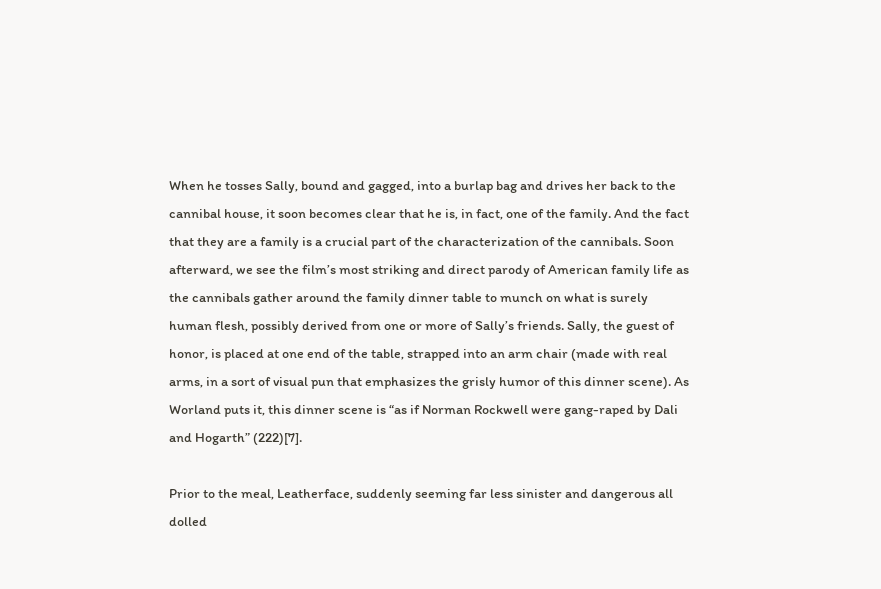When he tosses Sally, bound and gagged, into a burlap bag and drives her back to the cannibal house, it soon becomes clear that he is, in fact, one of the family. And the fact that they are a family is a crucial part of the characterization of the cannibals. Soon afterward, we see the film’s most striking and direct parody of American family life as the cannibals gather around the family dinner table to munch on what is surely human flesh, possibly derived from one or more of Sally’s friends. Sally, the guest of honor, is placed at one end of the table, strapped into an arm chair (made with real arms, in a sort of visual pun that emphasizes the grisly humor of this dinner scene). As Worland puts it, this dinner scene is “as if Norman Rockwell were gang-raped by Dali and Hogarth” (222)[7].

Prior to the meal, Leatherface, suddenly seeming far less sinister and dangerous all dolled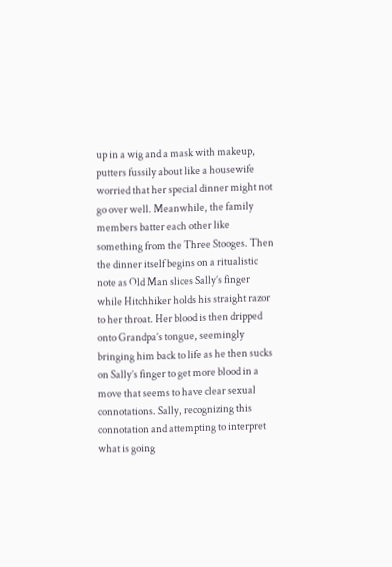up in a wig and a mask with makeup, putters fussily about like a housewife worried that her special dinner might not go over well. Meanwhile, the family members batter each other like something from the Three Stooges. Then the dinner itself begins on a ritualistic note as Old Man slices Sally’s finger while Hitchhiker holds his straight razor to her throat. Her blood is then dripped onto Grandpa’s tongue, seemingly bringing him back to life as he then sucks on Sally’s finger to get more blood in a move that seems to have clear sexual connotations. Sally, recognizing this connotation and attempting to interpret what is going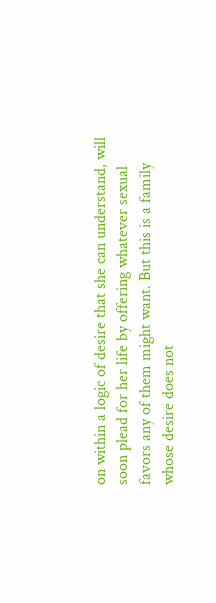on within a logic of desire that she can understand, will soon plead for her life by offering whatever sexual favors any of them might want. But this is a family whose desire does not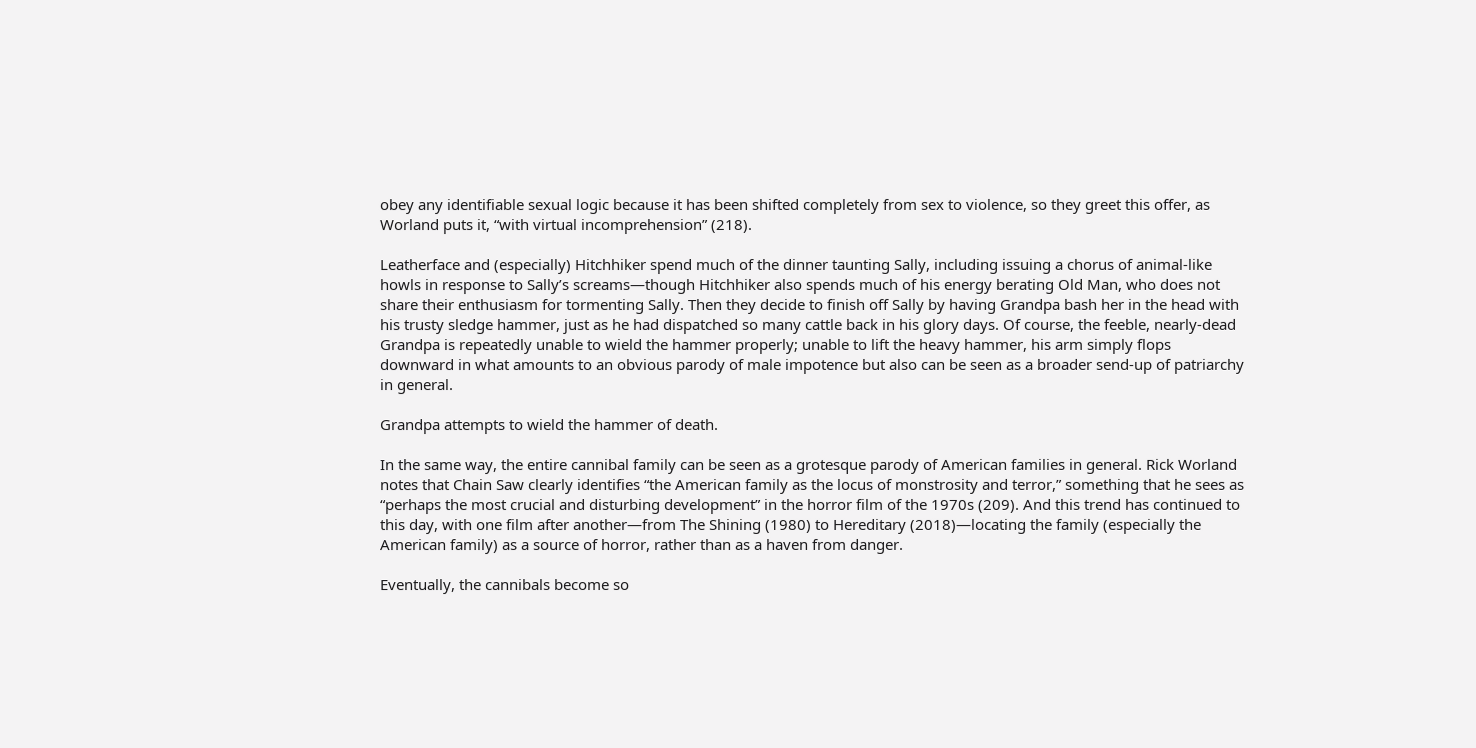obey any identifiable sexual logic because it has been shifted completely from sex to violence, so they greet this offer, as Worland puts it, “with virtual incomprehension” (218).

Leatherface and (especially) Hitchhiker spend much of the dinner taunting Sally, including issuing a chorus of animal-like howls in response to Sally’s screams—though Hitchhiker also spends much of his energy berating Old Man, who does not share their enthusiasm for tormenting Sally. Then they decide to finish off Sally by having Grandpa bash her in the head with his trusty sledge hammer, just as he had dispatched so many cattle back in his glory days. Of course, the feeble, nearly-dead Grandpa is repeatedly unable to wield the hammer properly; unable to lift the heavy hammer, his arm simply flops downward in what amounts to an obvious parody of male impotence but also can be seen as a broader send-up of patriarchy in general.

Grandpa attempts to wield the hammer of death.

In the same way, the entire cannibal family can be seen as a grotesque parody of American families in general. Rick Worland notes that Chain Saw clearly identifies “the American family as the locus of monstrosity and terror,” something that he sees as “perhaps the most crucial and disturbing development” in the horror film of the 1970s (209). And this trend has continued to this day, with one film after another—from The Shining (1980) to Hereditary (2018)—locating the family (especially the American family) as a source of horror, rather than as a haven from danger.

Eventually, the cannibals become so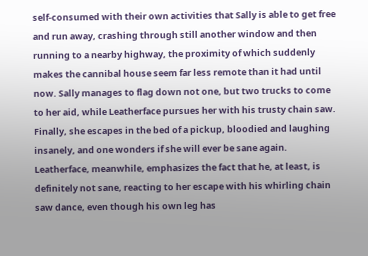self-consumed with their own activities that Sally is able to get free and run away, crashing through still another window and then running to a nearby highway, the proximity of which suddenly makes the cannibal house seem far less remote than it had until now. Sally manages to flag down not one, but two trucks to come to her aid, while Leatherface pursues her with his trusty chain saw. Finally, she escapes in the bed of a pickup, bloodied and laughing insanely, and one wonders if she will ever be sane again. Leatherface, meanwhile, emphasizes the fact that he, at least, is definitely not sane, reacting to her escape with his whirling chain saw dance, even though his own leg has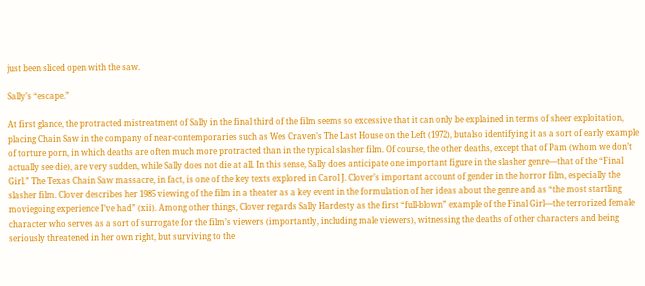just been sliced open with the saw.

Sally’s “escape.”

At first glance, the protracted mistreatment of Sally in the final third of the film seems so excessive that it can only be explained in terms of sheer exploitation, placing Chain Saw in the company of near-contemporaries such as Wes Craven’s The Last House on the Left (1972), butalso identifying it as a sort of early example of torture porn, in which deaths are often much more protracted than in the typical slasher film. Of course, the other deaths, except that of Pam (whom we don’t actually see die), are very sudden, while Sally does not die at all. In this sense, Sally does anticipate one important figure in the slasher genre—that of the “Final Girl.” The Texas Chain Saw massacre, in fact, is one of the key texts explored in Carol J. Clover’s important account of gender in the horror film, especially the slasher film. Clover describes her 1985 viewing of the film in a theater as a key event in the formulation of her ideas about the genre and as “the most startling moviegoing experience I’ve had” (xii). Among other things, Clover regards Sally Hardesty as the first “full-blown” example of the Final Girl—the terrorized female character who serves as a sort of surrogate for the film’s viewers (importantly, including male viewers), witnessing the deaths of other characters and being seriously threatened in her own right, but surviving to the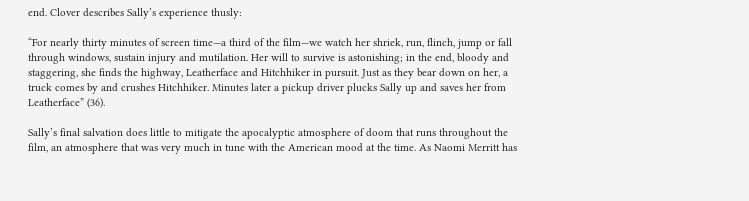end. Clover describes Sally’s experience thusly:

“For nearly thirty minutes of screen time—a third of the film—we watch her shriek, run, flinch, jump or fall through windows, sustain injury and mutilation. Her will to survive is astonishing; in the end, bloody and staggering, she finds the highway, Leatherface and Hitchhiker in pursuit. Just as they bear down on her, a truck comes by and crushes Hitchhiker. Minutes later a pickup driver plucks Sally up and saves her from Leatherface” (36).

Sally’s final salvation does little to mitigate the apocalyptic atmosphere of doom that runs throughout the film, an atmosphere that was very much in tune with the American mood at the time. As Naomi Merritt has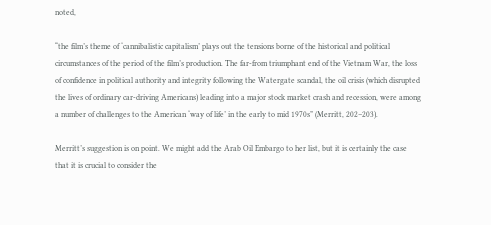noted,

“the film’s theme of ‘cannibalistic capitalism’ plays out the tensions borne of the historical and political circumstances of the period of the film’s production. The far-from triumphant end of the Vietnam War, the loss of confidence in political authority and integrity following the Watergate scandal, the oil crisis (which disrupted the lives of ordinary car-driving Americans) leading into a major stock market crash and recession, were among a number of challenges to the American ‘way of life’ in the early to mid 1970s” (Merritt, 202–203).

Merritt’s suggestion is on point. We might add the Arab Oil Embargo to her list, but it is certainly the case that it is crucial to consider the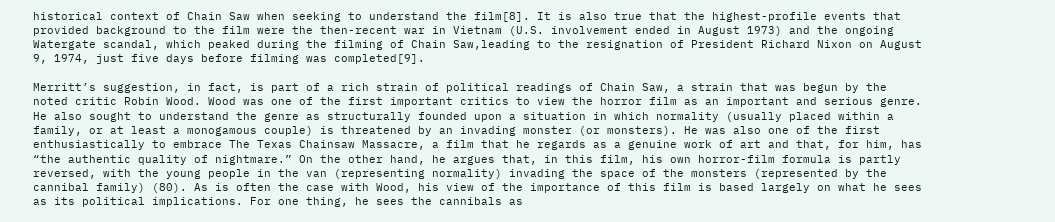historical context of Chain Saw when seeking to understand the film[8]. It is also true that the highest-profile events that provided background to the film were the then-recent war in Vietnam (U.S. involvement ended in August 1973) and the ongoing Watergate scandal, which peaked during the filming of Chain Saw,leading to the resignation of President Richard Nixon on August 9, 1974, just five days before filming was completed[9].

Merritt’s suggestion, in fact, is part of a rich strain of political readings of Chain Saw, a strain that was begun by the noted critic Robin Wood. Wood was one of the first important critics to view the horror film as an important and serious genre. He also sought to understand the genre as structurally founded upon a situation in which normality (usually placed within a family, or at least a monogamous couple) is threatened by an invading monster (or monsters). He was also one of the first enthusiastically to embrace The Texas Chainsaw Massacre, a film that he regards as a genuine work of art and that, for him, has “the authentic quality of nightmare.” On the other hand, he argues that, in this film, his own horror-film formula is partly reversed, with the young people in the van (representing normality) invading the space of the monsters (represented by the cannibal family) (80). As is often the case with Wood, his view of the importance of this film is based largely on what he sees as its political implications. For one thing, he sees the cannibals as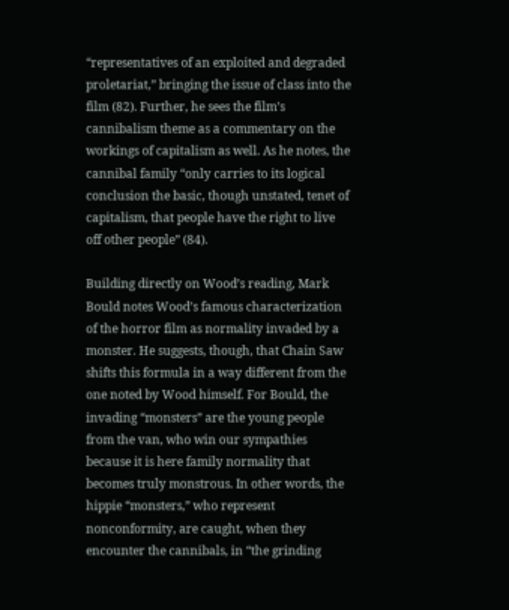“representatives of an exploited and degraded proletariat,” bringing the issue of class into the film (82). Further, he sees the film’s cannibalism theme as a commentary on the workings of capitalism as well. As he notes, the cannibal family “only carries to its logical conclusion the basic, though unstated, tenet of capitalism, that people have the right to live off other people” (84).

Building directly on Wood’s reading, Mark Bould notes Wood’s famous characterization of the horror film as normality invaded by a monster. He suggests, though, that Chain Saw shifts this formula in a way different from the one noted by Wood himself. For Bould, the invading “monsters” are the young people from the van, who win our sympathies because it is here family normality that becomes truly monstrous. In other words, the hippie “monsters,” who represent nonconformity, are caught, when they encounter the cannibals, in “the grinding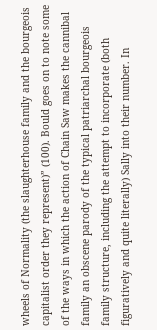wheels of Normality (the slaughterhouse family and the bourgeois capitalist order they represent)” (100). Bould goes on to note some of the ways in which the action of Chain Saw makes the cannibal family an obscene parody of the typical patriarchal bourgeois family structure, including the attempt to incorporate (both figuratively and quite literally) Sally into their number. In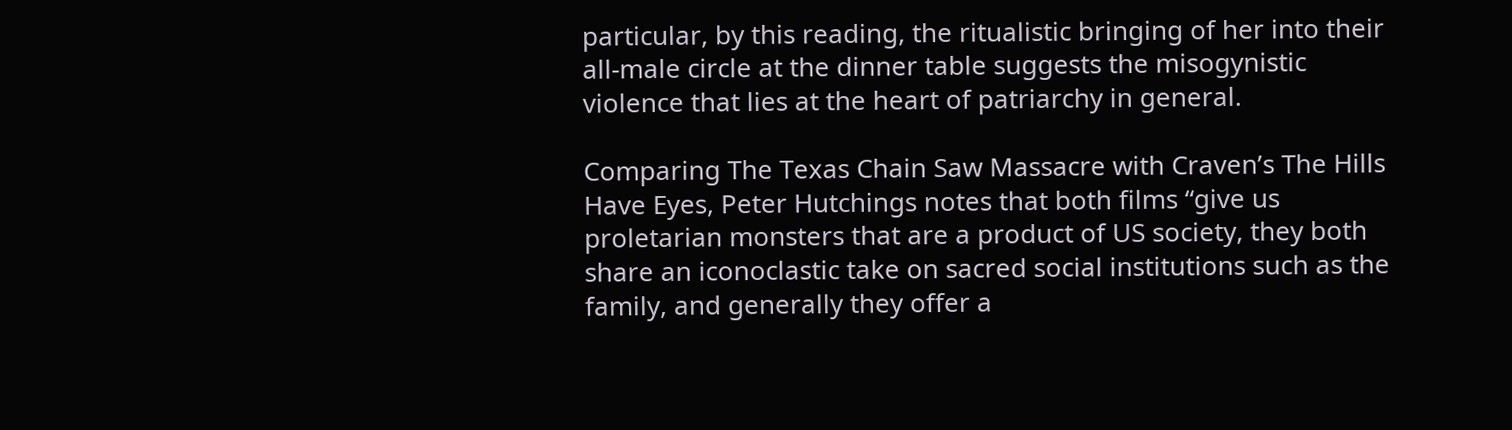particular, by this reading, the ritualistic bringing of her into their all-male circle at the dinner table suggests the misogynistic violence that lies at the heart of patriarchy in general.

Comparing The Texas Chain Saw Massacre with Craven’s The Hills Have Eyes, Peter Hutchings notes that both films “give us proletarian monsters that are a product of US society, they both share an iconoclastic take on sacred social institutions such as the family, and generally they offer a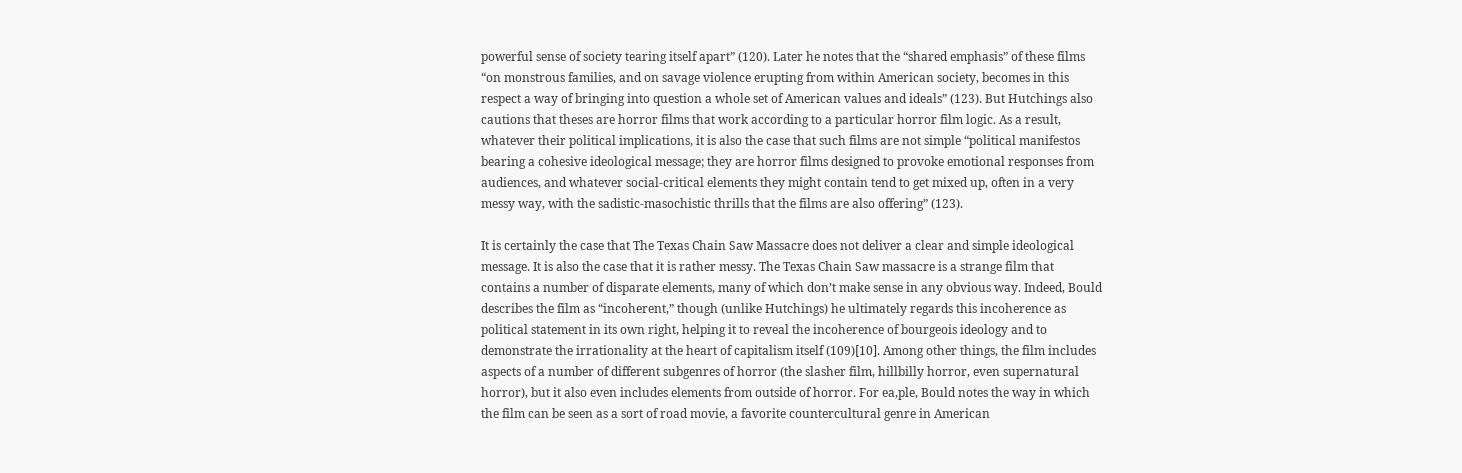powerful sense of society tearing itself apart” (120). Later he notes that the “shared emphasis” of these films “on monstrous families, and on savage violence erupting from within American society, becomes in this respect a way of bringing into question a whole set of American values and ideals” (123). But Hutchings also cautions that theses are horror films that work according to a particular horror film logic. As a result, whatever their political implications, it is also the case that such films are not simple “political manifestos bearing a cohesive ideological message; they are horror films designed to provoke emotional responses from audiences, and whatever social-critical elements they might contain tend to get mixed up, often in a very messy way, with the sadistic-masochistic thrills that the films are also offering” (123).

It is certainly the case that The Texas Chain Saw Massacre does not deliver a clear and simple ideological message. It is also the case that it is rather messy. The Texas Chain Saw massacre is a strange film that contains a number of disparate elements, many of which don’t make sense in any obvious way. Indeed, Bould describes the film as “incoherent,” though (unlike Hutchings) he ultimately regards this incoherence as political statement in its own right, helping it to reveal the incoherence of bourgeois ideology and to demonstrate the irrationality at the heart of capitalism itself (109)[10]. Among other things, the film includes aspects of a number of different subgenres of horror (the slasher film, hillbilly horror, even supernatural horror), but it also even includes elements from outside of horror. For ea,ple, Bould notes the way in which the film can be seen as a sort of road movie, a favorite countercultural genre in American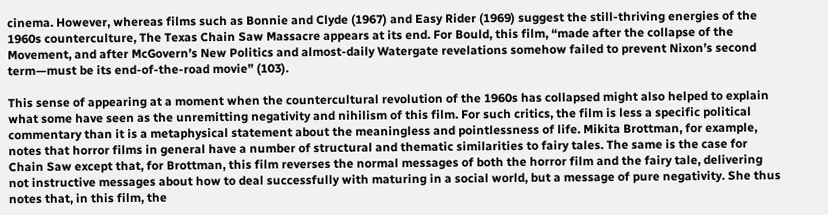cinema. However, whereas films such as Bonnie and Clyde (1967) and Easy Rider (1969) suggest the still-thriving energies of the 1960s counterculture, The Texas Chain Saw Massacre appears at its end. For Bould, this film, “made after the collapse of the Movement, and after McGovern’s New Politics and almost-daily Watergate revelations somehow failed to prevent Nixon’s second term—must be its end-of-the-road movie” (103).

This sense of appearing at a moment when the countercultural revolution of the 1960s has collapsed might also helped to explain what some have seen as the unremitting negativity and nihilism of this film. For such critics, the film is less a specific political commentary than it is a metaphysical statement about the meaningless and pointlessness of life. Mikita Brottman, for example, notes that horror films in general have a number of structural and thematic similarities to fairy tales. The same is the case for Chain Saw except that, for Brottman, this film reverses the normal messages of both the horror film and the fairy tale, delivering not instructive messages about how to deal successfully with maturing in a social world, but a message of pure negativity. She thus notes that, in this film, the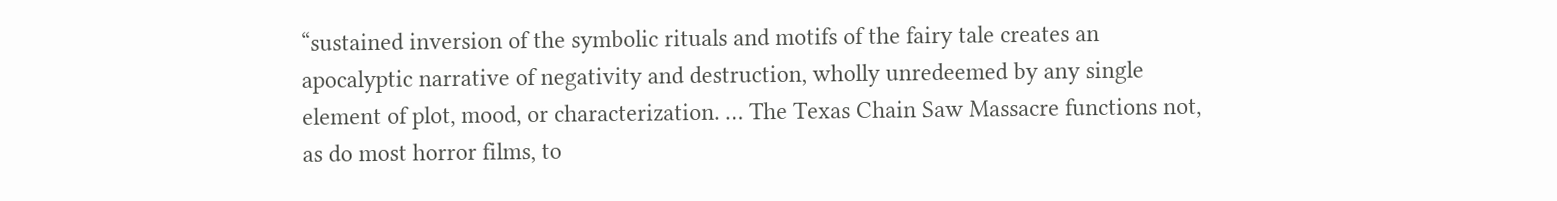“sustained inversion of the symbolic rituals and motifs of the fairy tale creates an apocalyptic narrative of negativity and destruction, wholly unredeemed by any single element of plot, mood, or characterization. … The Texas Chain Saw Massacre functions not, as do most horror films, to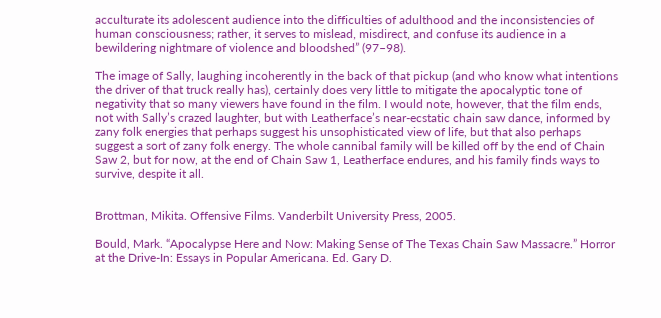acculturate its adolescent audience into the difficulties of adulthood and the inconsistencies of human consciousness; rather, it serves to mislead, misdirect, and confuse its audience in a bewildering nightmare of violence and bloodshed” (97–98).

The image of Sally, laughing incoherently in the back of that pickup (and who know what intentions the driver of that truck really has), certainly does very little to mitigate the apocalyptic tone of negativity that so many viewers have found in the film. I would note, however, that the film ends, not with Sally’s crazed laughter, but with Leatherface’s near-ecstatic chain saw dance, informed by zany folk energies that perhaps suggest his unsophisticated view of life, but that also perhaps suggest a sort of zany folk energy. The whole cannibal family will be killed off by the end of Chain Saw 2, but for now, at the end of Chain Saw 1, Leatherface endures, and his family finds ways to survive, despite it all.


Brottman, Mikita. Offensive Films. Vanderbilt University Press, 2005.

Bould, Mark. “Apocalypse Here and Now: Making Sense of The Texas Chain Saw Massacre.” Horror at the Drive-In: Essays in Popular Americana. Ed. Gary D.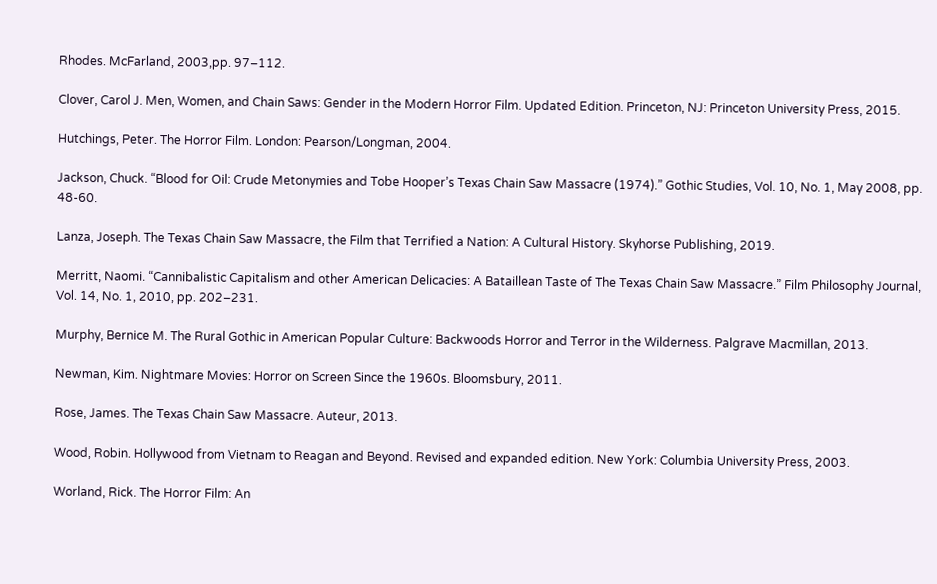Rhodes. McFarland, 2003,pp. 97–112.

Clover, Carol J. Men, Women, and Chain Saws: Gender in the Modern Horror Film. Updated Edition. Princeton, NJ: Princeton University Press, 2015.

Hutchings, Peter. The Horror Film. London: Pearson/Longman, 2004.

Jackson, Chuck. “Blood for Oil: Crude Metonymies and Tobe Hooper’s Texas Chain Saw Massacre (1974).” Gothic Studies, Vol. 10, No. 1, May 2008, pp. 48-60.

Lanza, Joseph. The Texas Chain Saw Massacre, the Film that Terrified a Nation: A Cultural History. Skyhorse Publishing, 2019.

Merritt, Naomi. “Cannibalistic Capitalism and other American Delicacies: A Bataillean Taste of The Texas Chain Saw Massacre.” Film Philosophy Journal, Vol. 14, No. 1, 2010, pp. 202–231.

Murphy, Bernice M. The Rural Gothic in American Popular Culture: Backwoods Horror and Terror in the Wilderness. Palgrave Macmillan, 2013.

Newman, Kim. Nightmare Movies: Horror on Screen Since the 1960s. Bloomsbury, 2011.

Rose, James. The Texas Chain Saw Massacre. Auteur, 2013.

Wood, Robin. Hollywood from Vietnam to Reagan and Beyond. Revised and expanded edition. New York: Columbia University Press, 2003.

Worland, Rick. The Horror Film: An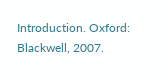Introduction. Oxford: Blackwell, 2007.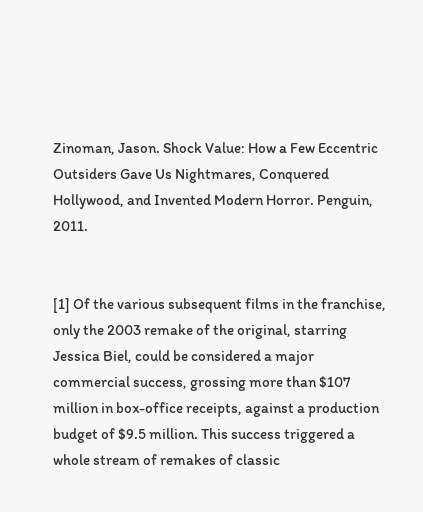Zinoman, Jason. Shock Value: How a Few Eccentric Outsiders Gave Us Nightmares, Conquered Hollywood, and Invented Modern Horror. Penguin, 2011.


[1] Of the various subsequent films in the franchise, only the 2003 remake of the original, starring Jessica Biel, could be considered a major commercial success, grossing more than $107 million in box-office receipts, against a production budget of $9.5 million. This success triggered a whole stream of remakes of classic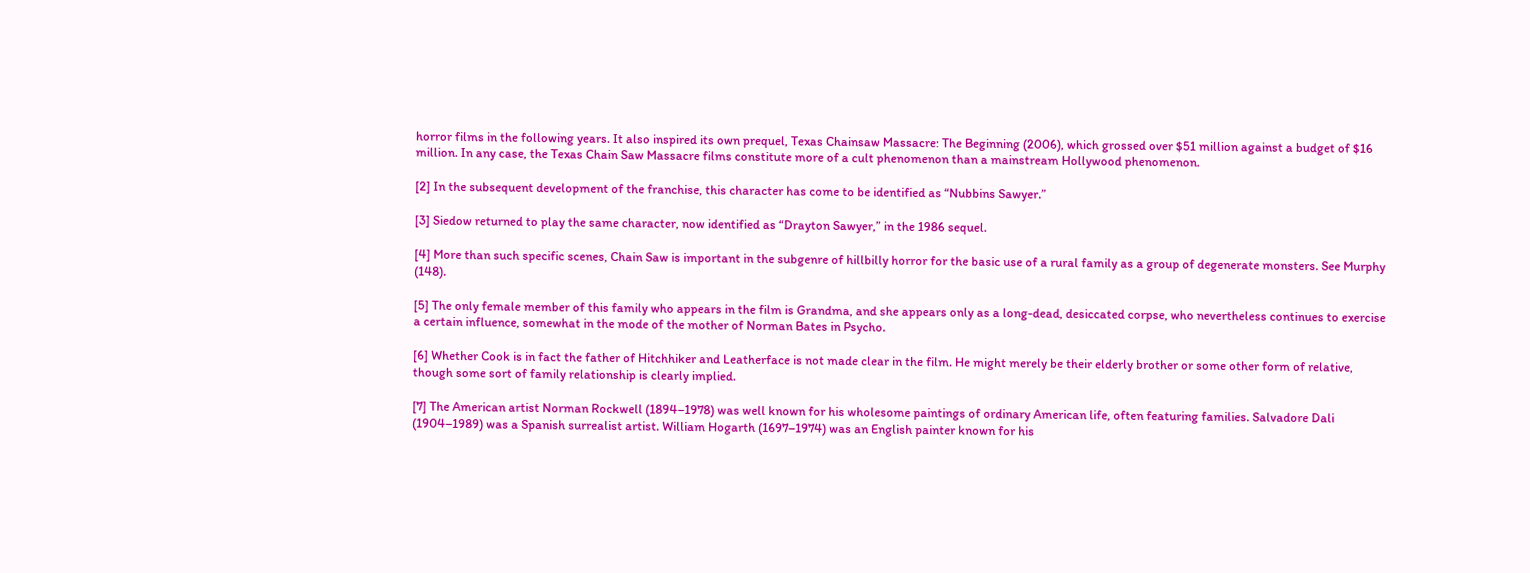horror films in the following years. It also inspired its own prequel, Texas Chainsaw Massacre: The Beginning (2006), which grossed over $51 million against a budget of $16 million. In any case, the Texas Chain Saw Massacre films constitute more of a cult phenomenon than a mainstream Hollywood phenomenon.

[2] In the subsequent development of the franchise, this character has come to be identified as “Nubbins Sawyer.”

[3] Siedow returned to play the same character, now identified as “Drayton Sawyer,” in the 1986 sequel.

[4] More than such specific scenes, Chain Saw is important in the subgenre of hillbilly horror for the basic use of a rural family as a group of degenerate monsters. See Murphy (148).

[5] The only female member of this family who appears in the film is Grandma, and she appears only as a long-dead, desiccated corpse, who nevertheless continues to exercise a certain influence, somewhat in the mode of the mother of Norman Bates in Psycho.

[6] Whether Cook is in fact the father of Hitchhiker and Leatherface is not made clear in the film. He might merely be their elderly brother or some other form of relative, though some sort of family relationship is clearly implied.

[7] The American artist Norman Rockwell (1894–1978) was well known for his wholesome paintings of ordinary American life, often featuring families. Salvadore Dali (1904–1989) was a Spanish surrealist artist. William Hogarth (1697–1974) was an English painter known for his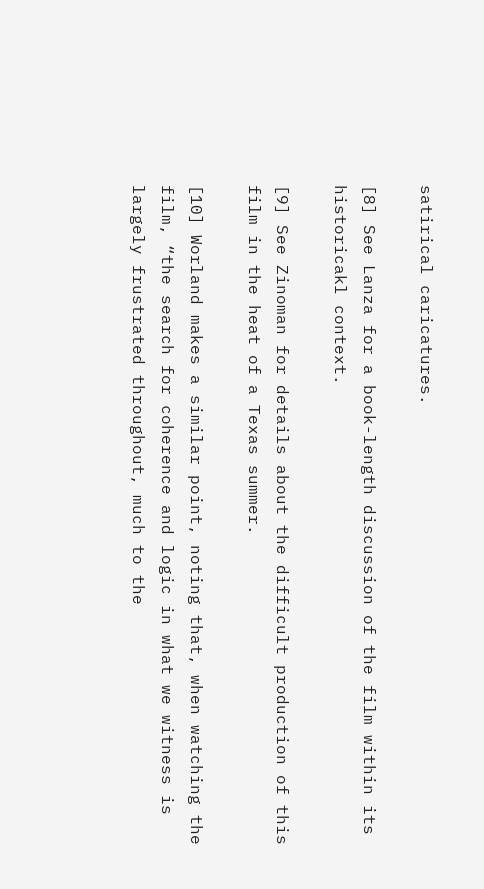satirical caricatures.

[8] See Lanza for a book-length discussion of the film within its historicakl context.

[9] See Zinoman for details about the difficult production of this film in the heat of a Texas summer.

[10] Worland makes a similar point, noting that, when watching the film, “the search for coherence and logic in what we witness is largely frustrated throughout, much to the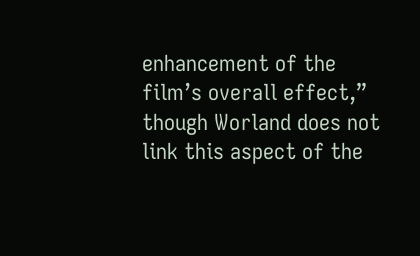enhancement of the film’s overall effect,” though Worland does not link this aspect of the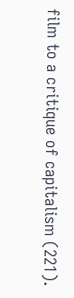film to a critique of capitalism (221).